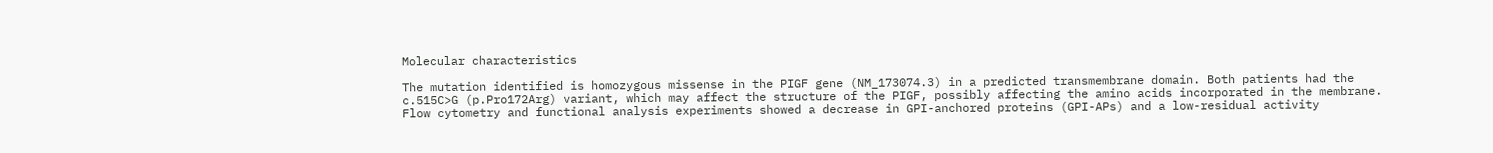Molecular characteristics

The mutation identified is homozygous missense in the PIGF gene (NM_173074.3) in a predicted transmembrane domain. Both patients had the c.515C>G (p.Pro172Arg) variant, which may affect the structure of the PIGF, possibly affecting the amino acids incorporated in the membrane. Flow cytometry and functional analysis experiments showed a decrease in GPI-anchored proteins (GPI-APs) and a low-residual activity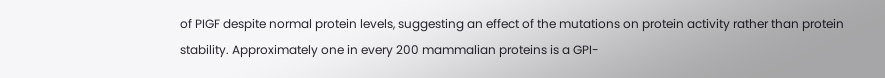of PIGF despite normal protein levels, suggesting an effect of the mutations on protein activity rather than protein stability. Approximately one in every 200 mammalian proteins is a GPI-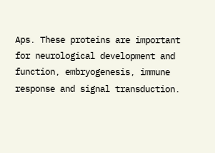Aps. These proteins are important for neurological development and function, embryogenesis, immune response and signal transduction.